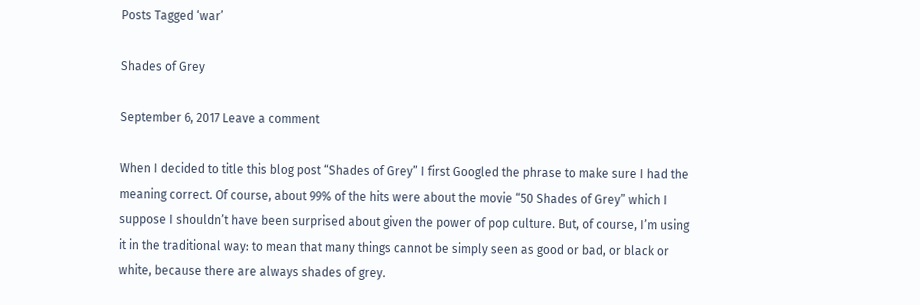Posts Tagged ‘war’

Shades of Grey

September 6, 2017 Leave a comment

When I decided to title this blog post “Shades of Grey” I first Googled the phrase to make sure I had the meaning correct. Of course, about 99% of the hits were about the movie “50 Shades of Grey” which I suppose I shouldn’t have been surprised about given the power of pop culture. But, of course, I’m using it in the traditional way: to mean that many things cannot be simply seen as good or bad, or black or white, because there are always shades of grey.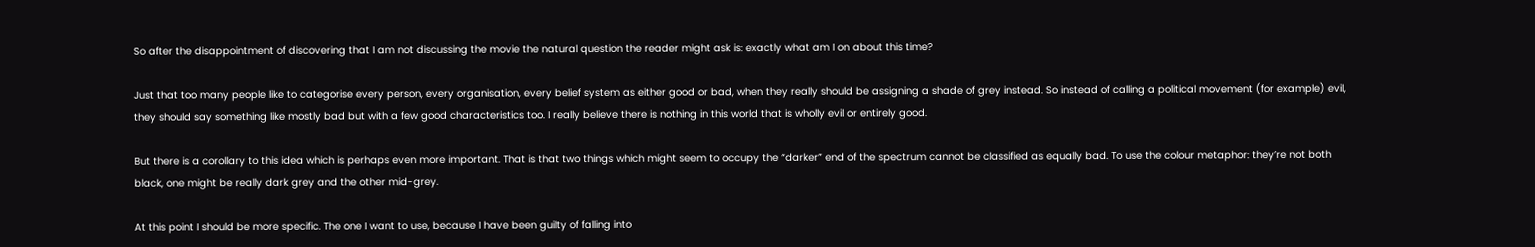So after the disappointment of discovering that I am not discussing the movie the natural question the reader might ask is: exactly what am I on about this time?

Just that too many people like to categorise every person, every organisation, every belief system as either good or bad, when they really should be assigning a shade of grey instead. So instead of calling a political movement (for example) evil, they should say something like mostly bad but with a few good characteristics too. I really believe there is nothing in this world that is wholly evil or entirely good.

But there is a corollary to this idea which is perhaps even more important. That is that two things which might seem to occupy the “darker” end of the spectrum cannot be classified as equally bad. To use the colour metaphor: they’re not both black, one might be really dark grey and the other mid-grey.

At this point I should be more specific. The one I want to use, because I have been guilty of falling into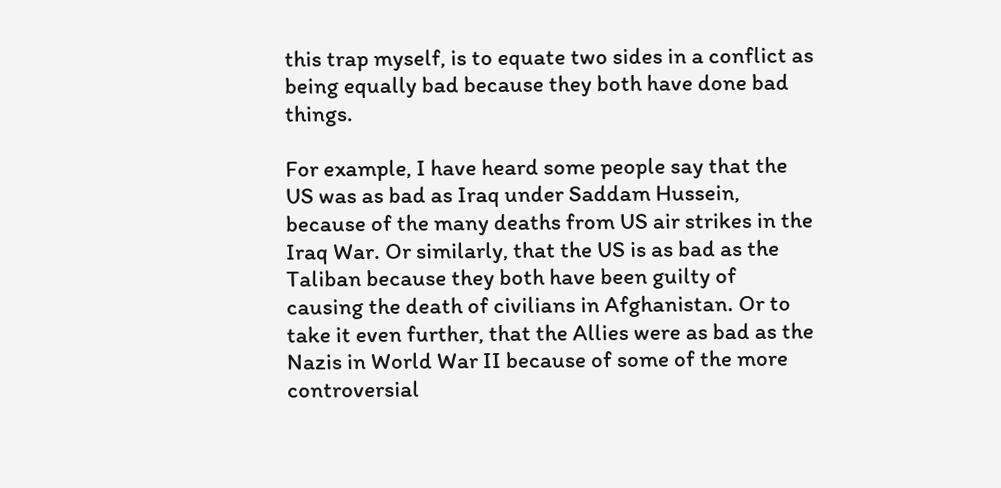this trap myself, is to equate two sides in a conflict as being equally bad because they both have done bad things.

For example, I have heard some people say that the US was as bad as Iraq under Saddam Hussein, because of the many deaths from US air strikes in the Iraq War. Or similarly, that the US is as bad as the Taliban because they both have been guilty of causing the death of civilians in Afghanistan. Or to take it even further, that the Allies were as bad as the Nazis in World War II because of some of the more controversial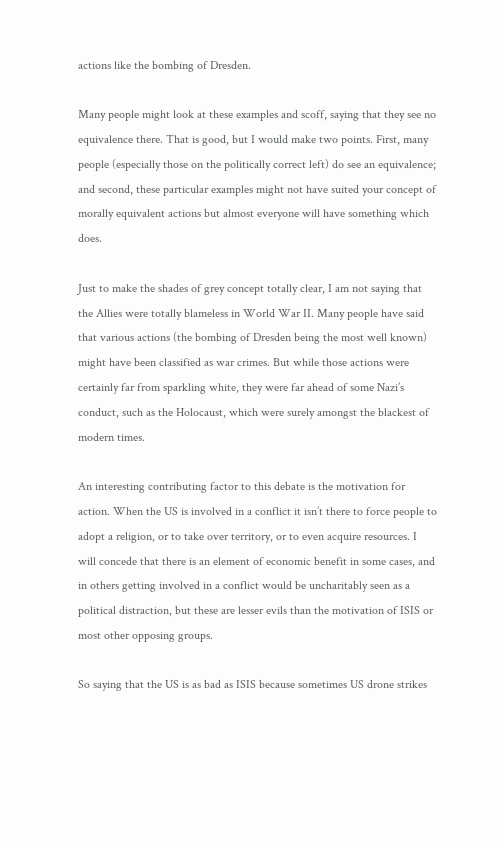actions like the bombing of Dresden.

Many people might look at these examples and scoff, saying that they see no equivalence there. That is good, but I would make two points. First, many people (especially those on the politically correct left) do see an equivalence; and second, these particular examples might not have suited your concept of morally equivalent actions but almost everyone will have something which does.

Just to make the shades of grey concept totally clear, I am not saying that the Allies were totally blameless in World War II. Many people have said that various actions (the bombing of Dresden being the most well known) might have been classified as war crimes. But while those actions were certainly far from sparkling white, they were far ahead of some Nazi’s conduct, such as the Holocaust, which were surely amongst the blackest of modern times.

An interesting contributing factor to this debate is the motivation for action. When the US is involved in a conflict it isn’t there to force people to adopt a religion, or to take over territory, or to even acquire resources. I will concede that there is an element of economic benefit in some cases, and in others getting involved in a conflict would be uncharitably seen as a political distraction, but these are lesser evils than the motivation of ISIS or most other opposing groups.

So saying that the US is as bad as ISIS because sometimes US drone strikes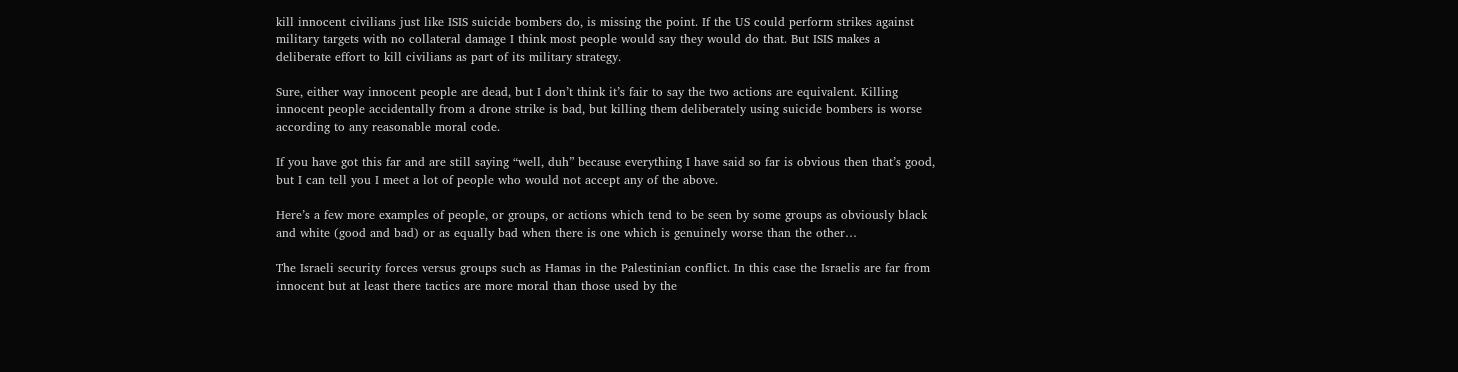kill innocent civilians just like ISIS suicide bombers do, is missing the point. If the US could perform strikes against military targets with no collateral damage I think most people would say they would do that. But ISIS makes a deliberate effort to kill civilians as part of its military strategy.

Sure, either way innocent people are dead, but I don’t think it’s fair to say the two actions are equivalent. Killing innocent people accidentally from a drone strike is bad, but killing them deliberately using suicide bombers is worse according to any reasonable moral code.

If you have got this far and are still saying “well, duh” because everything I have said so far is obvious then that’s good, but I can tell you I meet a lot of people who would not accept any of the above.

Here’s a few more examples of people, or groups, or actions which tend to be seen by some groups as obviously black and white (good and bad) or as equally bad when there is one which is genuinely worse than the other…

The Israeli security forces versus groups such as Hamas in the Palestinian conflict. In this case the Israelis are far from innocent but at least there tactics are more moral than those used by the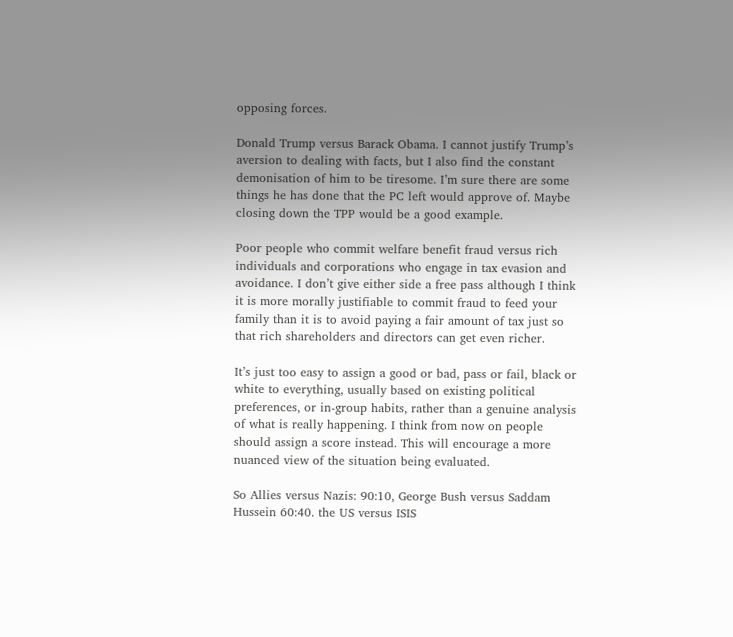opposing forces.

Donald Trump versus Barack Obama. I cannot justify Trump’s aversion to dealing with facts, but I also find the constant demonisation of him to be tiresome. I’m sure there are some things he has done that the PC left would approve of. Maybe closing down the TPP would be a good example.

Poor people who commit welfare benefit fraud versus rich individuals and corporations who engage in tax evasion and avoidance. I don’t give either side a free pass although I think it is more morally justifiable to commit fraud to feed your family than it is to avoid paying a fair amount of tax just so that rich shareholders and directors can get even richer.

It’s just too easy to assign a good or bad, pass or fail, black or white to everything, usually based on existing political preferences, or in-group habits, rather than a genuine analysis of what is really happening. I think from now on people should assign a score instead. This will encourage a more nuanced view of the situation being evaluated.

So Allies versus Nazis: 90:10, George Bush versus Saddam Hussein 60:40. the US versus ISIS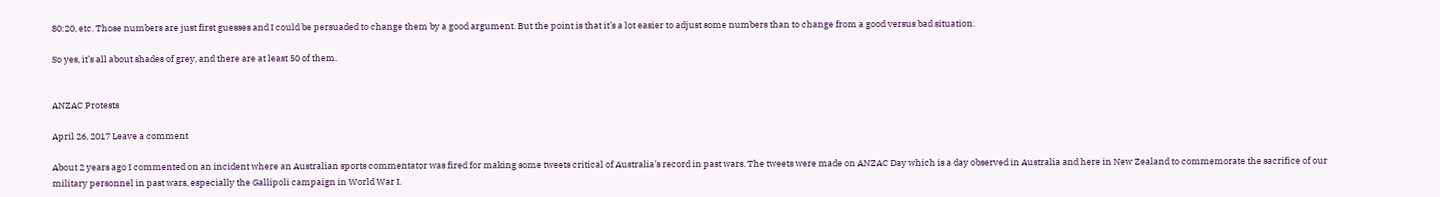80:20, etc. Those numbers are just first guesses and I could be persuaded to change them by a good argument. But the point is that it’s a lot easier to adjust some numbers than to change from a good versus bad situation.

So yes, it’s all about shades of grey, and there are at least 50 of them.


ANZAC Protests

April 26, 2017 Leave a comment

About 2 years ago I commented on an incident where an Australian sports commentator was fired for making some tweets critical of Australia’s record in past wars. The tweets were made on ANZAC Day which is a day observed in Australia and here in New Zealand to commemorate the sacrifice of our military personnel in past wars, especially the Gallipoli campaign in World War I.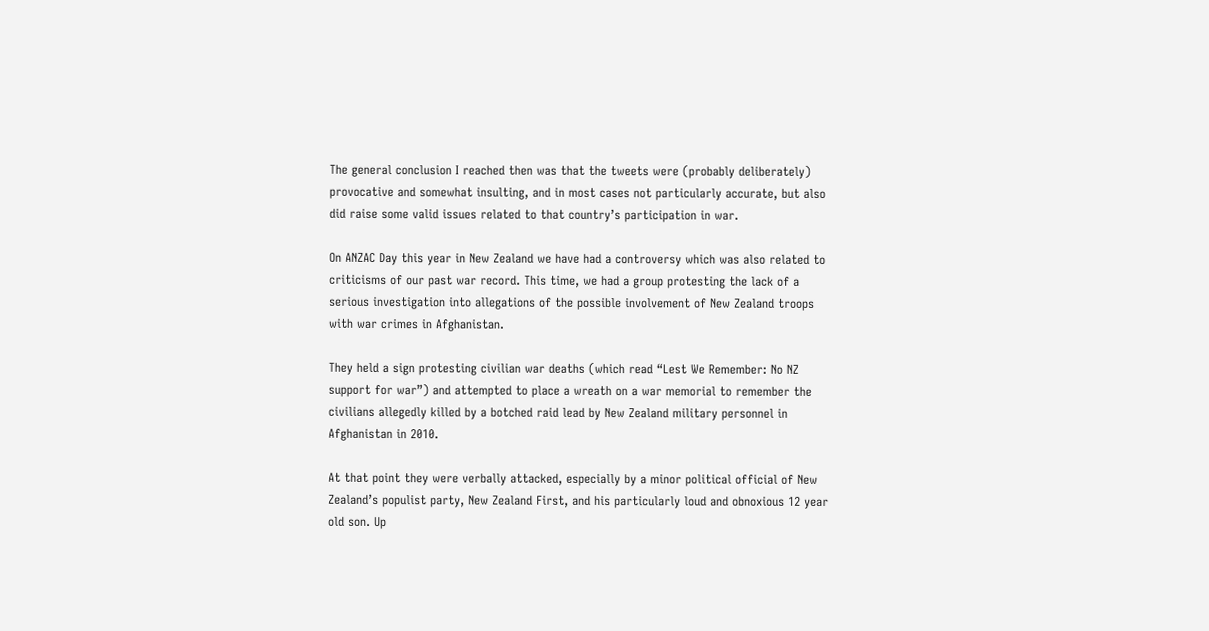The general conclusion I reached then was that the tweets were (probably deliberately) provocative and somewhat insulting, and in most cases not particularly accurate, but also did raise some valid issues related to that country’s participation in war.

On ANZAC Day this year in New Zealand we have had a controversy which was also related to criticisms of our past war record. This time, we had a group protesting the lack of a serious investigation into allegations of the possible involvement of New Zealand troops with war crimes in Afghanistan.

They held a sign protesting civilian war deaths (which read “Lest We Remember: No NZ support for war”) and attempted to place a wreath on a war memorial to remember the civilians allegedly killed by a botched raid lead by New Zealand military personnel in Afghanistan in 2010.

At that point they were verbally attacked, especially by a minor political official of New Zealand’s populist party, New Zealand First, and his particularly loud and obnoxious 12 year old son. Up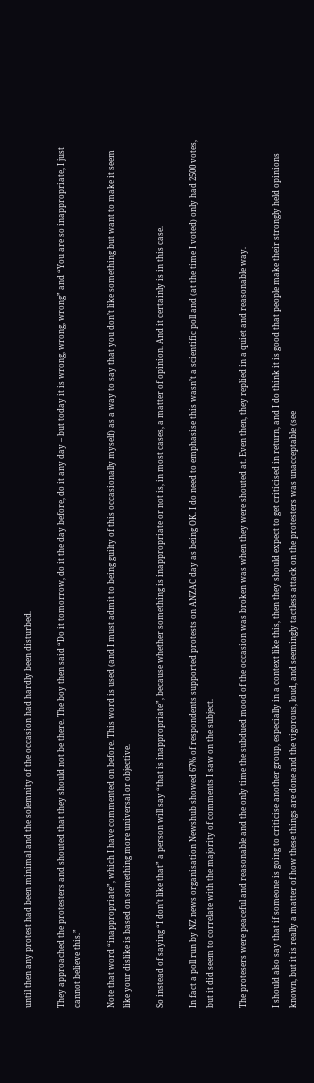until then any protest had been minimal and the solemnity of the occasion had hardly been disturbed.

They approached the protesters and shouted that they should not be there. The boy then said “Do it tomorrow, do it the day before, do it any day – but today it is wrong, wrong, wrong” and “You are so inappropriate, I just cannot believe this.”

Note that word “inappropriate”, which I have commented on before. This word is used (and I must admit to being guilty of this occasionally myself) as a way to say that you don’t like something but want to make it seem like your dislike is based on something more universal or objective.

So instead of saying “I don’t like that” a person will say “that is inappropriate”, because whether something is inappropriate or not is, in most cases, a matter of opinion. And it certainly is in this case.

In fact a poll run by NZ news organisation Newshub showed 67% of respondents supported protests on ANZAC day as being OK. I do need to emphasise this wasn’t a scientific poll and (at the time I voted) only had 2500 votes, but it did seem to correlate with the majority of comments I saw on the subject.

The protesers were peaceful and reasonable and the only time the subdued mood of the occasion was broken was when they were shouted at. Even then, they replied in a quiet and reasonable way.

I should also say that if someone is going to criticise another group, especially in a context like this, then they should expect to get criticised in return, and I do think it is good that people make their strongly held opinions known, but it is really a matter of how these things are done and the vigorous, loud, and seemingly tactless attack on the protesters was unacceptable (see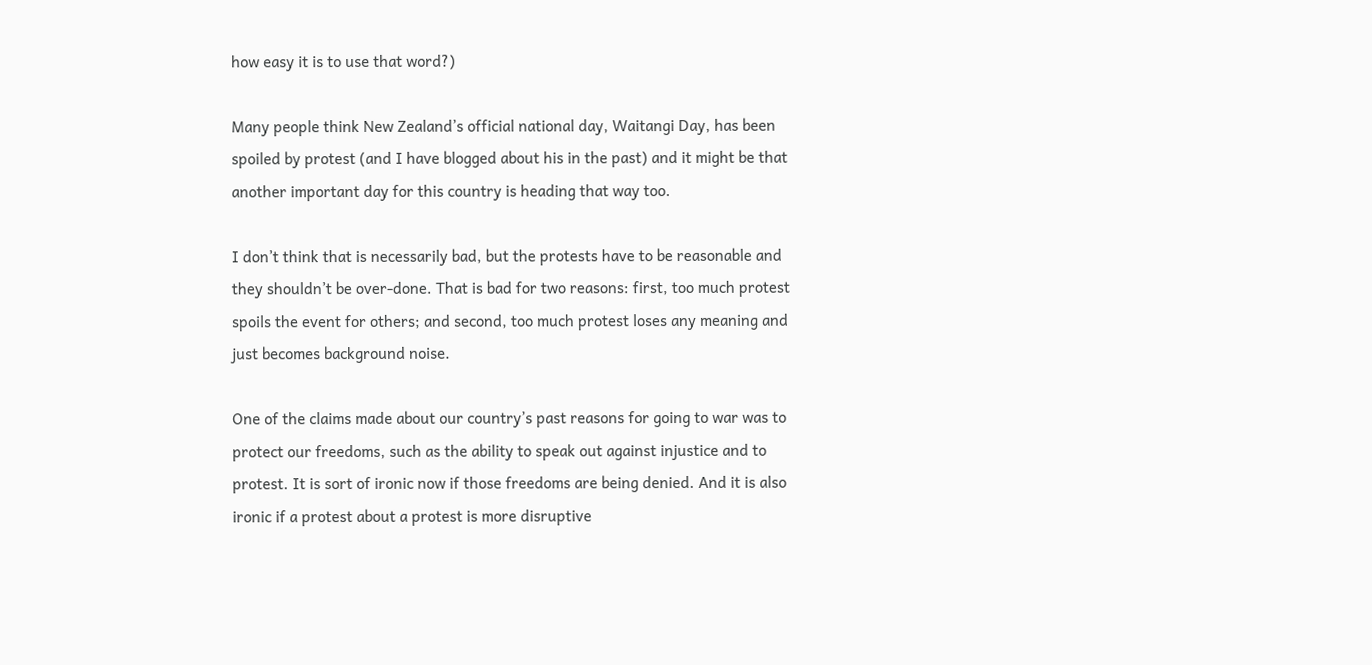how easy it is to use that word?)

Many people think New Zealand’s official national day, Waitangi Day, has been spoiled by protest (and I have blogged about his in the past) and it might be that another important day for this country is heading that way too.

I don’t think that is necessarily bad, but the protests have to be reasonable and they shouldn’t be over-done. That is bad for two reasons: first, too much protest spoils the event for others; and second, too much protest loses any meaning and just becomes background noise.

One of the claims made about our country’s past reasons for going to war was to protect our freedoms, such as the ability to speak out against injustice and to protest. It is sort of ironic now if those freedoms are being denied. And it is also ironic if a protest about a protest is more disruptive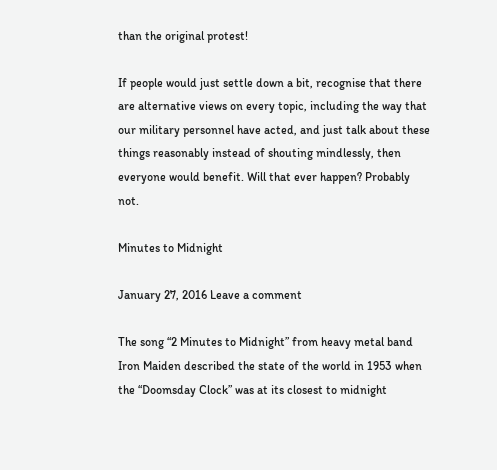than the original protest!

If people would just settle down a bit, recognise that there are alternative views on every topic, including the way that our military personnel have acted, and just talk about these things reasonably instead of shouting mindlessly, then everyone would benefit. Will that ever happen? Probably not.

Minutes to Midnight

January 27, 2016 Leave a comment

The song “2 Minutes to Midnight” from heavy metal band Iron Maiden described the state of the world in 1953 when the “Doomsday Clock” was at its closest to midnight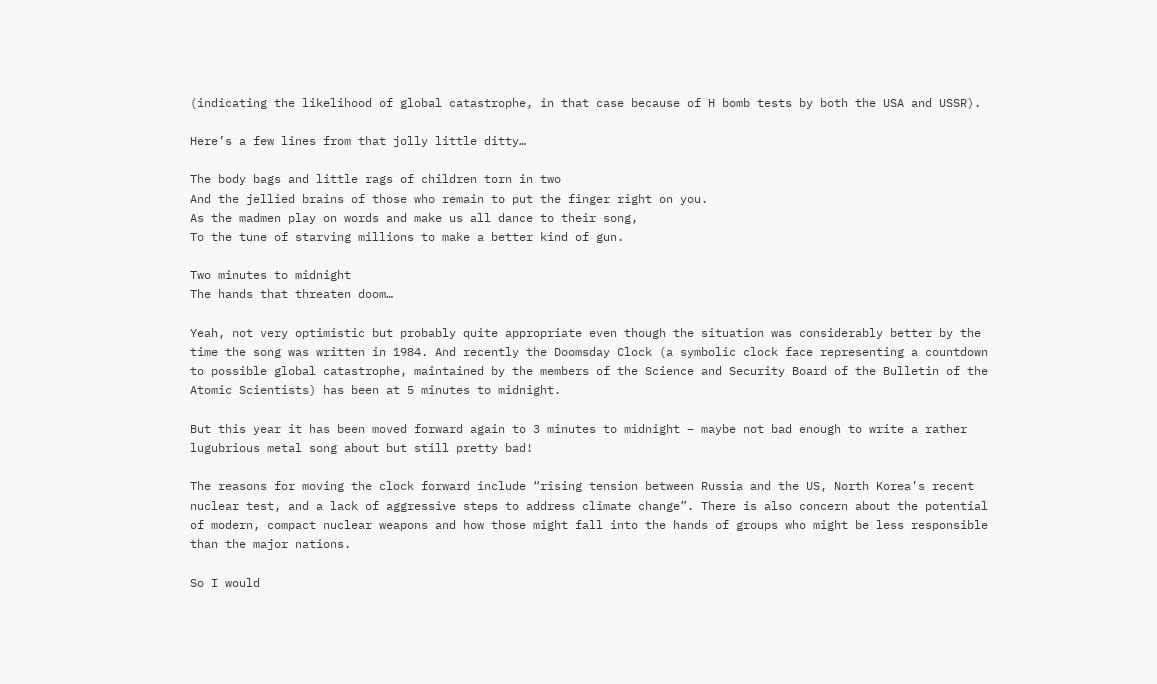(indicating the likelihood of global catastrophe, in that case because of H bomb tests by both the USA and USSR).

Here’s a few lines from that jolly little ditty…

The body bags and little rags of children torn in two
And the jellied brains of those who remain to put the finger right on you.
As the madmen play on words and make us all dance to their song,
To the tune of starving millions to make a better kind of gun.

Two minutes to midnight
The hands that threaten doom…

Yeah, not very optimistic but probably quite appropriate even though the situation was considerably better by the time the song was written in 1984. And recently the Doomsday Clock (a symbolic clock face representing a countdown to possible global catastrophe, maintained by the members of the Science and Security Board of the Bulletin of the Atomic Scientists) has been at 5 minutes to midnight.

But this year it has been moved forward again to 3 minutes to midnight – maybe not bad enough to write a rather lugubrious metal song about but still pretty bad!

The reasons for moving the clock forward include “rising tension between Russia and the US, North Korea’s recent nuclear test, and a lack of aggressive steps to address climate change”. There is also concern about the potential of modern, compact nuclear weapons and how those might fall into the hands of groups who might be less responsible than the major nations.

So I would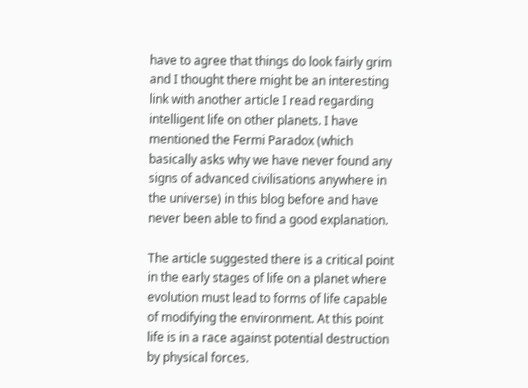have to agree that things do look fairly grim and I thought there might be an interesting link with another article I read regarding intelligent life on other planets. I have mentioned the Fermi Paradox (which basically asks why we have never found any signs of advanced civilisations anywhere in the universe) in this blog before and have never been able to find a good explanation.

The article suggested there is a critical point in the early stages of life on a planet where evolution must lead to forms of life capable of modifying the environment. At this point life is in a race against potential destruction by physical forces.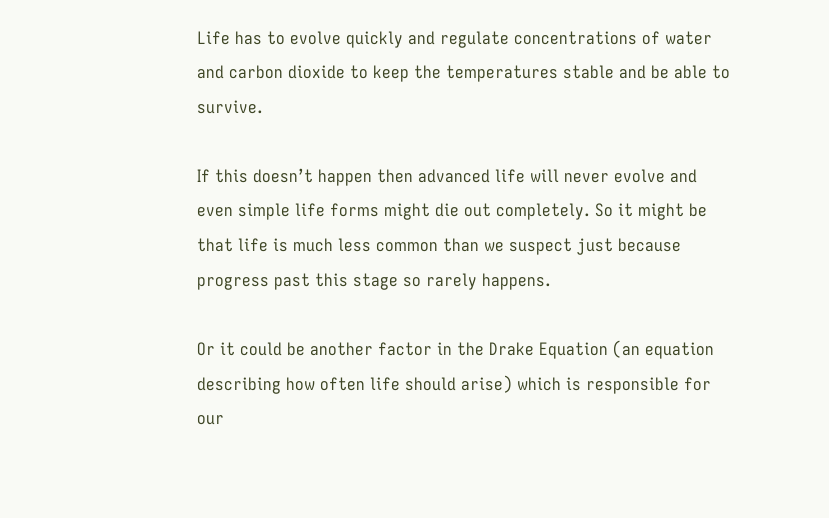Life has to evolve quickly and regulate concentrations of water and carbon dioxide to keep the temperatures stable and be able to survive.

If this doesn’t happen then advanced life will never evolve and even simple life forms might die out completely. So it might be that life is much less common than we suspect just because progress past this stage so rarely happens.

Or it could be another factor in the Drake Equation (an equation describing how often life should arise) which is responsible for our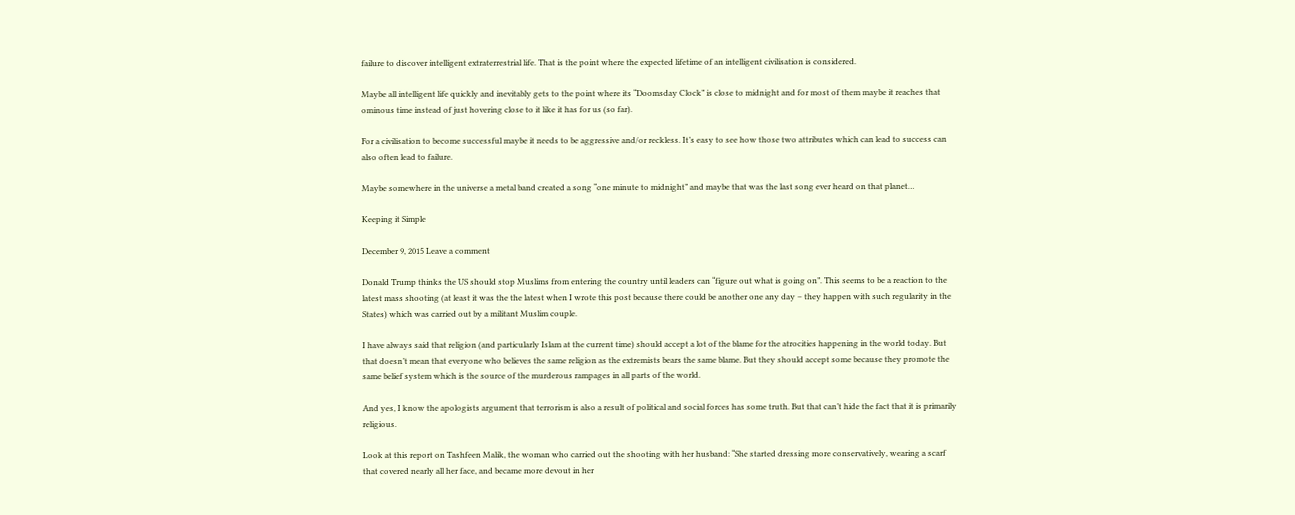failure to discover intelligent extraterrestrial life. That is the point where the expected lifetime of an intelligent civilisation is considered.

Maybe all intelligent life quickly and inevitably gets to the point where its “Doomsday Clock” is close to midnight and for most of them maybe it reaches that ominous time instead of just hovering close to it like it has for us (so far).

For a civilisation to become successful maybe it needs to be aggressive and/or reckless. It’s easy to see how those two attributes which can lead to success can also often lead to failure.

Maybe somewhere in the universe a metal band created a song “one minute to midnight” and maybe that was the last song ever heard on that planet…

Keeping it Simple

December 9, 2015 Leave a comment

Donald Trump thinks the US should stop Muslims from entering the country until leaders can “figure out what is going on”. This seems to be a reaction to the latest mass shooting (at least it was the the latest when I wrote this post because there could be another one any day – they happen with such regularity in the States) which was carried out by a militant Muslim couple.

I have always said that religion (and particularly Islam at the current time) should accept a lot of the blame for the atrocities happening in the world today. But that doesn’t mean that everyone who believes the same religion as the extremists bears the same blame. But they should accept some because they promote the same belief system which is the source of the murderous rampages in all parts of the world.

And yes, I know the apologists argument that terrorism is also a result of political and social forces has some truth. But that can’t hide the fact that it is primarily religious.

Look at this report on Tashfeen Malik, the woman who carried out the shooting with her husband: “She started dressing more conservatively, wearing a scarf that covered nearly all her face, and became more devout in her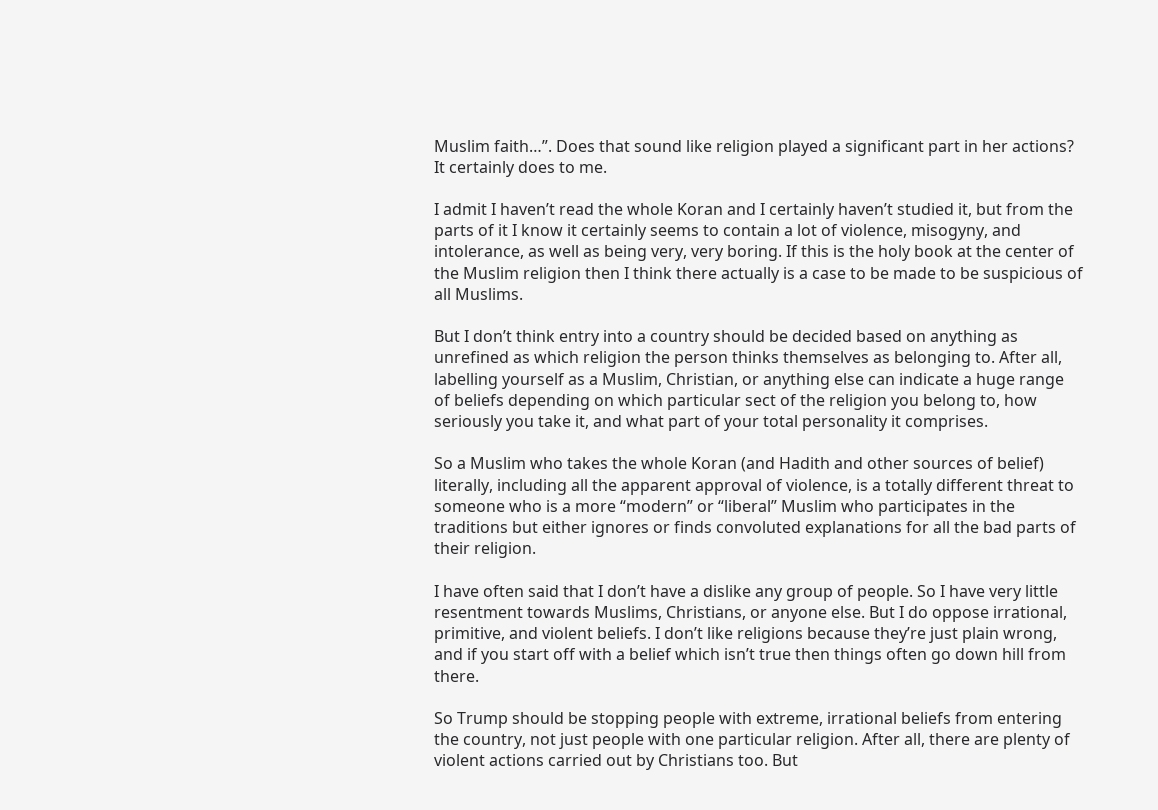Muslim faith…”. Does that sound like religion played a significant part in her actions? It certainly does to me.

I admit I haven’t read the whole Koran and I certainly haven’t studied it, but from the parts of it I know it certainly seems to contain a lot of violence, misogyny, and intolerance, as well as being very, very boring. If this is the holy book at the center of the Muslim religion then I think there actually is a case to be made to be suspicious of all Muslims.

But I don’t think entry into a country should be decided based on anything as unrefined as which religion the person thinks themselves as belonging to. After all, labelling yourself as a Muslim, Christian, or anything else can indicate a huge range of beliefs depending on which particular sect of the religion you belong to, how seriously you take it, and what part of your total personality it comprises.

So a Muslim who takes the whole Koran (and Hadith and other sources of belief) literally, including all the apparent approval of violence, is a totally different threat to someone who is a more “modern” or “liberal” Muslim who participates in the traditions but either ignores or finds convoluted explanations for all the bad parts of their religion.

I have often said that I don’t have a dislike any group of people. So I have very little resentment towards Muslims, Christians, or anyone else. But I do oppose irrational, primitive, and violent beliefs. I don’t like religions because they’re just plain wrong, and if you start off with a belief which isn’t true then things often go down hill from there.

So Trump should be stopping people with extreme, irrational beliefs from entering the country, not just people with one particular religion. After all, there are plenty of violent actions carried out by Christians too. But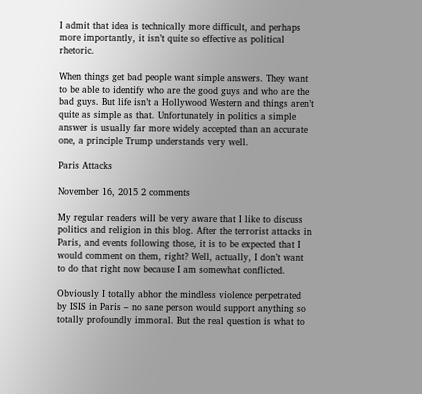I admit that idea is technically more difficult, and perhaps more importantly, it isn’t quite so effective as political rhetoric.

When things get bad people want simple answers. They want to be able to identify who are the good guys and who are the bad guys. But life isn’t a Hollywood Western and things aren’t quite as simple as that. Unfortunately in politics a simple answer is usually far more widely accepted than an accurate one, a principle Trump understands very well.

Paris Attacks

November 16, 2015 2 comments

My regular readers will be very aware that I like to discuss politics and religion in this blog. After the terrorist attacks in Paris, and events following those, it is to be expected that I would comment on them, right? Well, actually, I don’t want to do that right now because I am somewhat conflicted.

Obviously I totally abhor the mindless violence perpetrated by ISIS in Paris – no sane person would support anything so totally profoundly immoral. But the real question is what to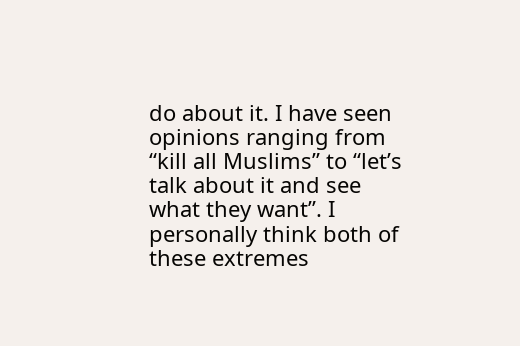do about it. I have seen opinions ranging from “kill all Muslims” to “let’s talk about it and see what they want”. I personally think both of these extremes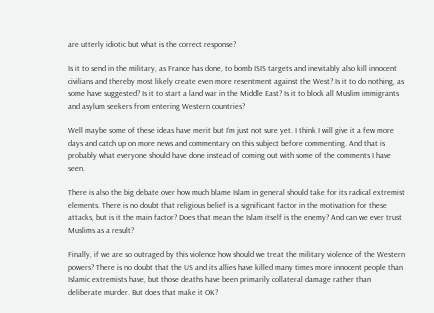are utterly idiotic but what is the correct response?

Is it to send in the military, as France has done, to bomb ISIS targets and inevitably also kill innocent civilians and thereby most likely create even more resentment against the West? Is it to do nothing, as some have suggested? Is it to start a land war in the Middle East? Is it to block all Muslim immigrants and asylum seekers from entering Western countries?

Well maybe some of these ideas have merit but I’m just not sure yet. I think I will give it a few more days and catch up on more news and commentary on this subject before commenting. And that is probably what everyone should have done instead of coming out with some of the comments I have seen.

There is also the big debate over how much blame Islam in general should take for its radical extremist elements. There is no doubt that religious belief is a significant factor in the motivation for these attacks, but is it the main factor? Does that mean the Islam itself is the enemy? And can we ever trust Muslims as a result?

Finally, if we are so outraged by this violence how should we treat the military violence of the Western powers? There is no doubt that the US and its allies have killed many times more innocent people than Islamic extremists have, but those deaths have been primarily collateral damage rather than deliberate murder. But does that make it OK?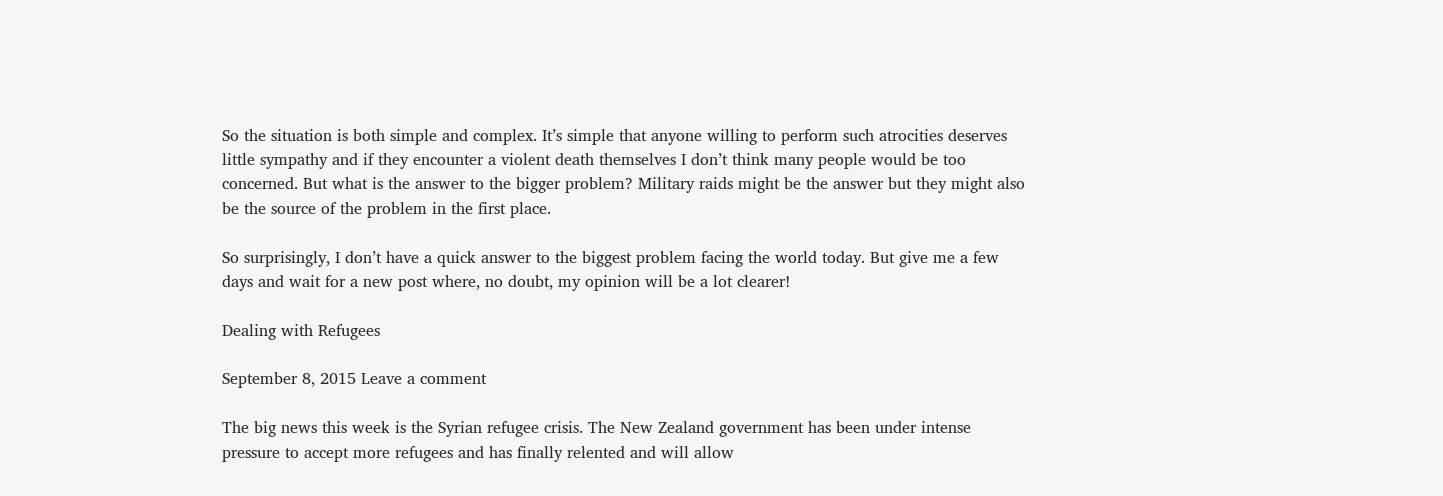So the situation is both simple and complex. It’s simple that anyone willing to perform such atrocities deserves little sympathy and if they encounter a violent death themselves I don’t think many people would be too concerned. But what is the answer to the bigger problem? Military raids might be the answer but they might also be the source of the problem in the first place.

So surprisingly, I don’t have a quick answer to the biggest problem facing the world today. But give me a few days and wait for a new post where, no doubt, my opinion will be a lot clearer!

Dealing with Refugees

September 8, 2015 Leave a comment

The big news this week is the Syrian refugee crisis. The New Zealand government has been under intense pressure to accept more refugees and has finally relented and will allow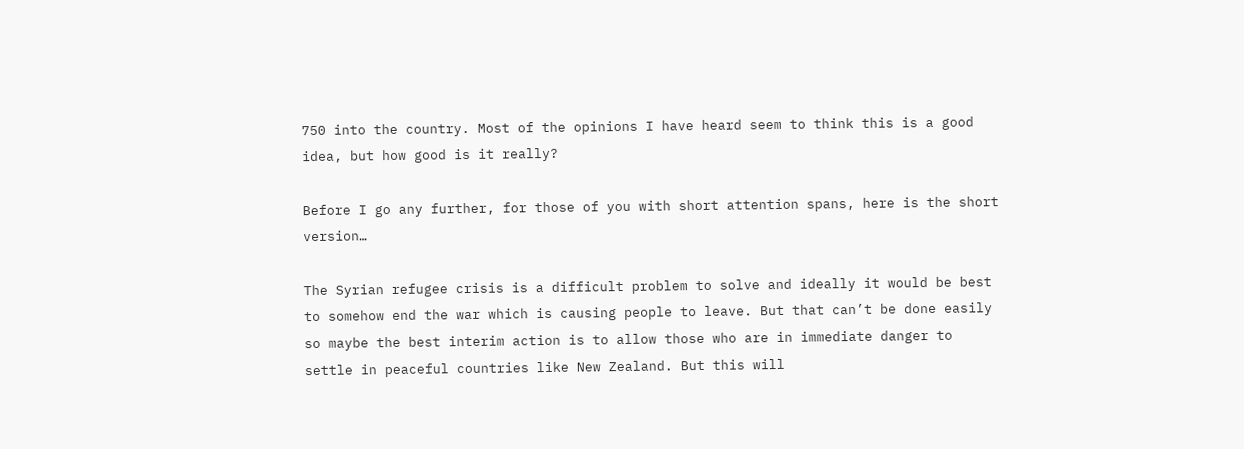750 into the country. Most of the opinions I have heard seem to think this is a good idea, but how good is it really?

Before I go any further, for those of you with short attention spans, here is the short version…

The Syrian refugee crisis is a difficult problem to solve and ideally it would be best to somehow end the war which is causing people to leave. But that can’t be done easily so maybe the best interim action is to allow those who are in immediate danger to settle in peaceful countries like New Zealand. But this will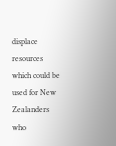displace resources which could be used for New Zealanders who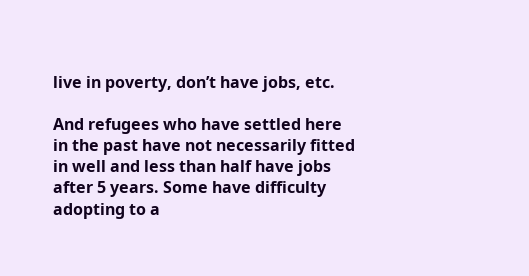live in poverty, don’t have jobs, etc.

And refugees who have settled here in the past have not necessarily fitted in well and less than half have jobs after 5 years. Some have difficulty adopting to a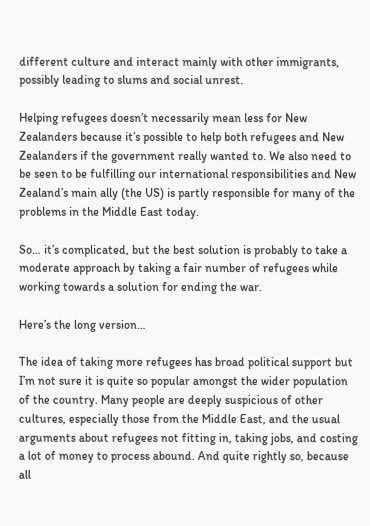different culture and interact mainly with other immigrants, possibly leading to slums and social unrest.

Helping refugees doesn’t necessarily mean less for New Zealanders because it’s possible to help both refugees and New Zealanders if the government really wanted to. We also need to be seen to be fulfilling our international responsibilities and New Zealand’s main ally (the US) is partly responsible for many of the problems in the Middle East today.

So… it’s complicated, but the best solution is probably to take a moderate approach by taking a fair number of refugees while working towards a solution for ending the war.

Here’s the long version…

The idea of taking more refugees has broad political support but I’m not sure it is quite so popular amongst the wider population of the country. Many people are deeply suspicious of other cultures, especially those from the Middle East, and the usual arguments about refugees not fitting in, taking jobs, and costing a lot of money to process abound. And quite rightly so, because all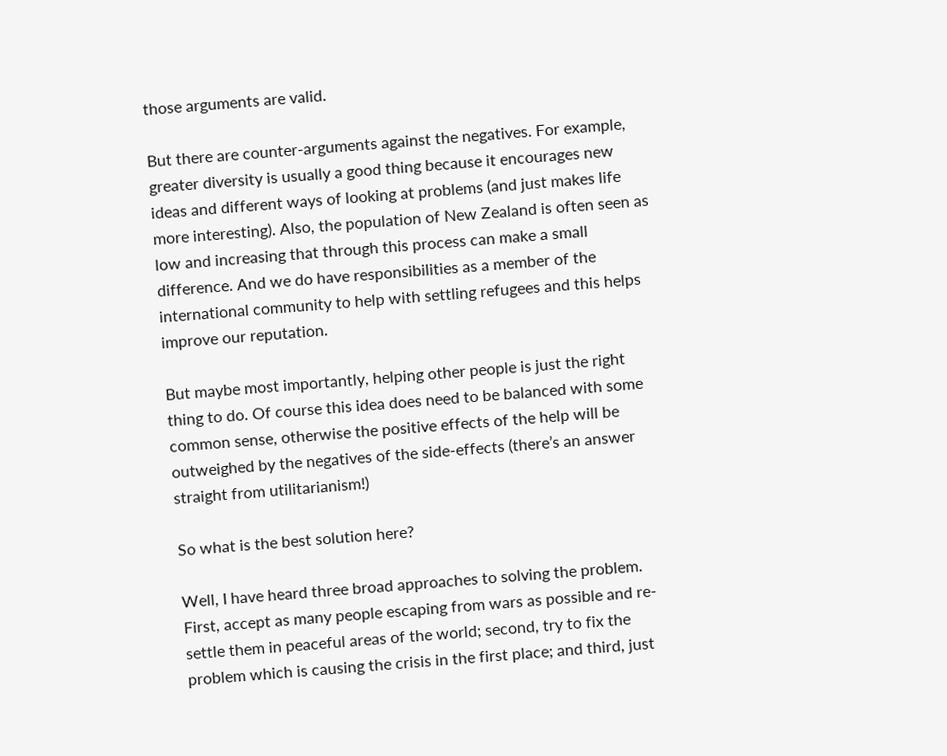those arguments are valid.

But there are counter-arguments against the negatives. For example, greater diversity is usually a good thing because it encourages new ideas and different ways of looking at problems (and just makes life more interesting). Also, the population of New Zealand is often seen as low and increasing that through this process can make a small difference. And we do have responsibilities as a member of the international community to help with settling refugees and this helps improve our reputation.

But maybe most importantly, helping other people is just the right thing to do. Of course this idea does need to be balanced with some common sense, otherwise the positive effects of the help will be outweighed by the negatives of the side-effects (there’s an answer straight from utilitarianism!)

So what is the best solution here?

Well, I have heard three broad approaches to solving the problem. First, accept as many people escaping from wars as possible and re-settle them in peaceful areas of the world; second, try to fix the problem which is causing the crisis in the first place; and third, just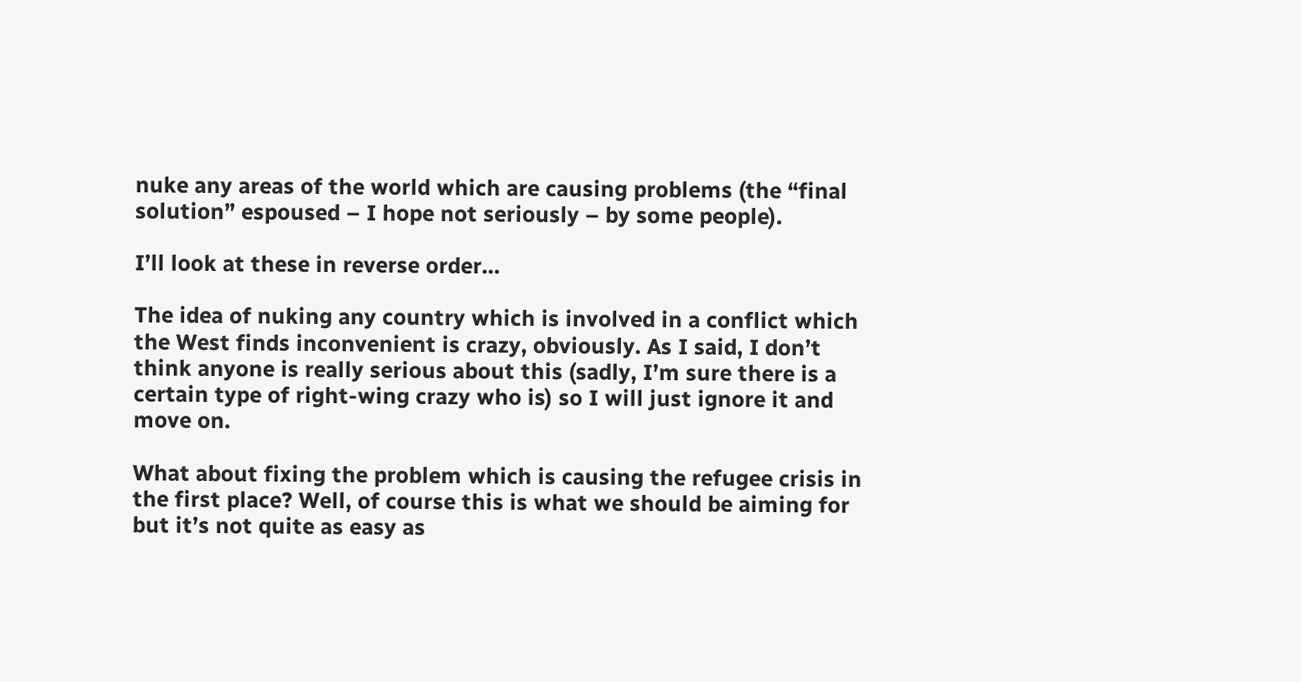nuke any areas of the world which are causing problems (the “final solution” espoused – I hope not seriously – by some people).

I’ll look at these in reverse order…

The idea of nuking any country which is involved in a conflict which the West finds inconvenient is crazy, obviously. As I said, I don’t think anyone is really serious about this (sadly, I’m sure there is a certain type of right-wing crazy who is) so I will just ignore it and move on.

What about fixing the problem which is causing the refugee crisis in the first place? Well, of course this is what we should be aiming for but it’s not quite as easy as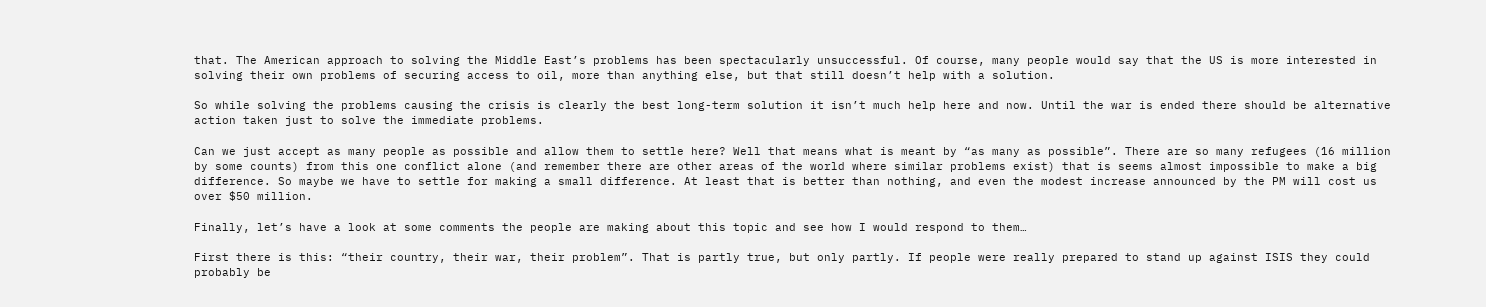that. The American approach to solving the Middle East’s problems has been spectacularly unsuccessful. Of course, many people would say that the US is more interested in solving their own problems of securing access to oil, more than anything else, but that still doesn’t help with a solution.

So while solving the problems causing the crisis is clearly the best long-term solution it isn’t much help here and now. Until the war is ended there should be alternative action taken just to solve the immediate problems.

Can we just accept as many people as possible and allow them to settle here? Well that means what is meant by “as many as possible”. There are so many refugees (16 million by some counts) from this one conflict alone (and remember there are other areas of the world where similar problems exist) that is seems almost impossible to make a big difference. So maybe we have to settle for making a small difference. At least that is better than nothing, and even the modest increase announced by the PM will cost us over $50 million.

Finally, let’s have a look at some comments the people are making about this topic and see how I would respond to them…

First there is this: “their country, their war, their problem”. That is partly true, but only partly. If people were really prepared to stand up against ISIS they could probably be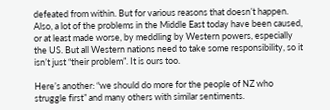defeated from within. But for various reasons that doesn’t happen. Also, a lot of the problems in the Middle East today have been caused, or at least made worse, by meddling by Western powers, especially the US. But all Western nations need to take some responsibility, so it isn’t just “their problem”. It is ours too.

Here’s another: “we should do more for the people of NZ who struggle first” and many others with similar sentiments.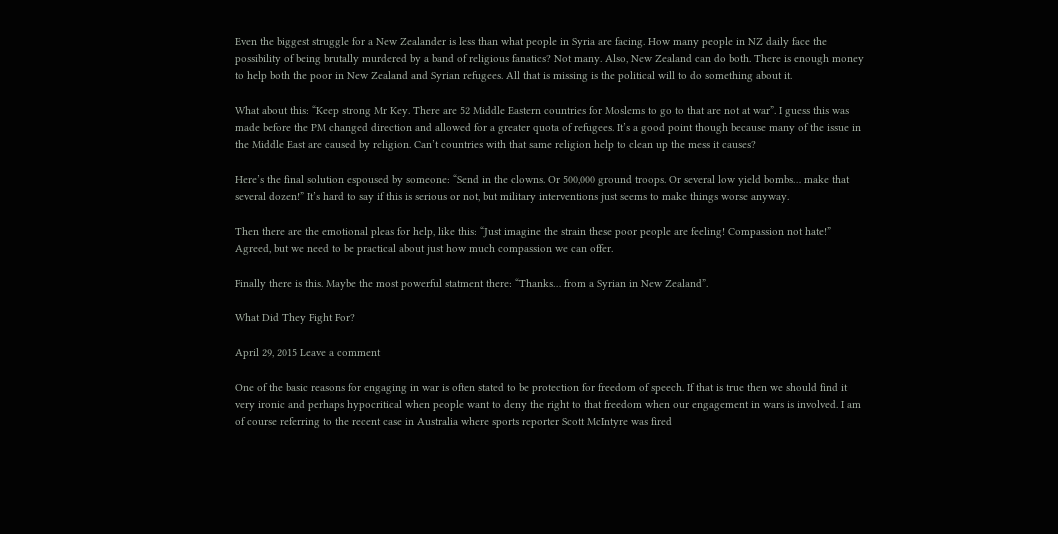Even the biggest struggle for a New Zealander is less than what people in Syria are facing. How many people in NZ daily face the possibility of being brutally murdered by a band of religious fanatics? Not many. Also, New Zealand can do both. There is enough money to help both the poor in New Zealand and Syrian refugees. All that is missing is the political will to do something about it.

What about this: “Keep strong Mr Key. There are 52 Middle Eastern countries for Moslems to go to that are not at war”. I guess this was made before the PM changed direction and allowed for a greater quota of refugees. It’s a good point though because many of the issue in the Middle East are caused by religion. Can’t countries with that same religion help to clean up the mess it causes?

Here’s the final solution espoused by someone: “Send in the clowns. Or 500,000 ground troops. Or several low yield bombs… make that several dozen!” It’s hard to say if this is serious or not, but military interventions just seems to make things worse anyway.

Then there are the emotional pleas for help, like this: “Just imagine the strain these poor people are feeling! Compassion not hate!” Agreed, but we need to be practical about just how much compassion we can offer.

Finally there is this. Maybe the most powerful statment there: “Thanks… from a Syrian in New Zealand”.

What Did They Fight For?

April 29, 2015 Leave a comment

One of the basic reasons for engaging in war is often stated to be protection for freedom of speech. If that is true then we should find it very ironic and perhaps hypocritical when people want to deny the right to that freedom when our engagement in wars is involved. I am of course referring to the recent case in Australia where sports reporter Scott McIntyre was fired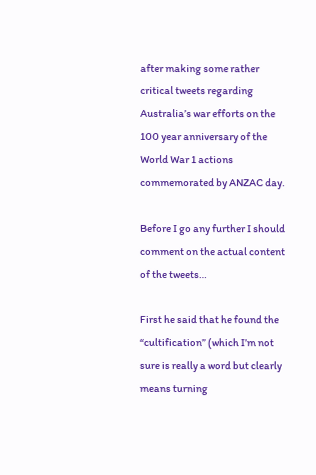after making some rather critical tweets regarding Australia’s war efforts on the 100 year anniversary of the World War 1 actions commemorated by ANZAC day.

Before I go any further I should comment on the actual content of the tweets…

First he said that he found the “cultification” (which I’m not sure is really a word but clearly means turning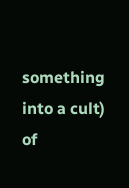something into a cult) of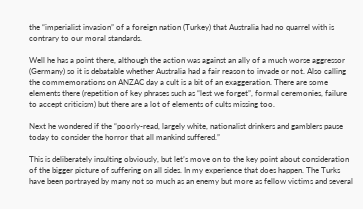the “imperialist invasion” of a foreign nation (Turkey) that Australia had no quarrel with is contrary to our moral standards.

Well he has a point there, although the action was against an ally of a much worse aggressor (Germany) so it is debatable whether Australia had a fair reason to invade or not. Also calling the commemorations on ANZAC day a cult is a bit of an exaggeration. There are some elements there (repetition of key phrases such as “lest we forget”, formal ceremonies, failure to accept criticism) but there are a lot of elements of cults missing too.

Next he wondered if the “poorly-read, largely white, nationalist drinkers and gamblers pause today to consider the horror that all mankind suffered.”

This is deliberately insulting obviously, but let’s move on to the key point about consideration of the bigger picture of suffering on all sides. In my experience that does happen. The Turks have been portrayed by many not so much as an enemy but more as fellow victims and several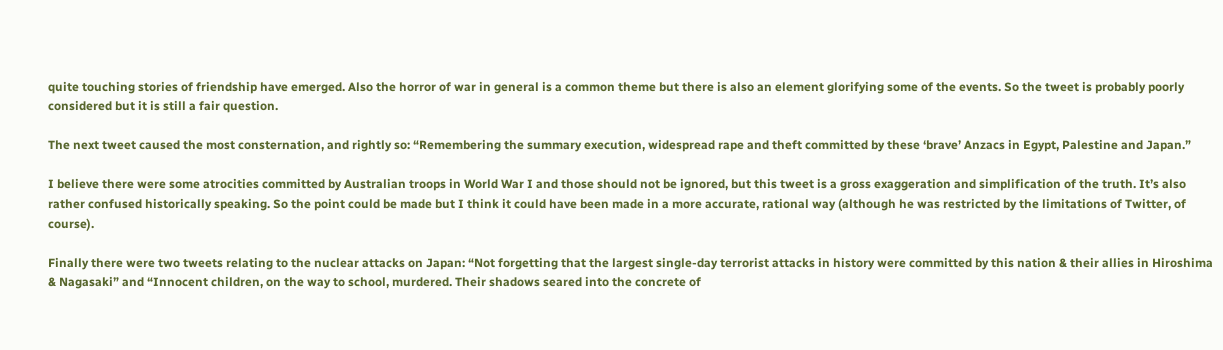quite touching stories of friendship have emerged. Also the horror of war in general is a common theme but there is also an element glorifying some of the events. So the tweet is probably poorly considered but it is still a fair question.

The next tweet caused the most consternation, and rightly so: “Remembering the summary execution, widespread rape and theft committed by these ‘brave’ Anzacs in Egypt, Palestine and Japan.”

I believe there were some atrocities committed by Australian troops in World War I and those should not be ignored, but this tweet is a gross exaggeration and simplification of the truth. It’s also rather confused historically speaking. So the point could be made but I think it could have been made in a more accurate, rational way (although he was restricted by the limitations of Twitter, of course).

Finally there were two tweets relating to the nuclear attacks on Japan: “Not forgetting that the largest single-day terrorist attacks in history were committed by this nation & their allies in Hiroshima & Nagasaki” and “Innocent children, on the way to school, murdered. Their shadows seared into the concrete of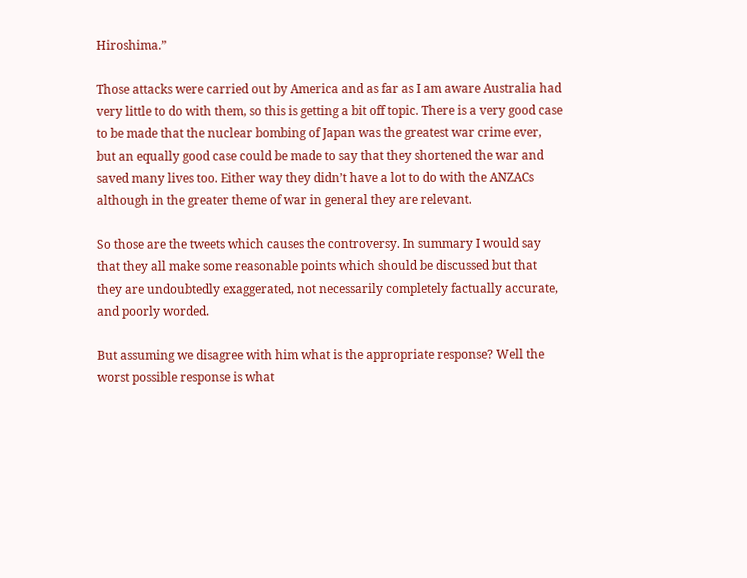Hiroshima.”

Those attacks were carried out by America and as far as I am aware Australia had very little to do with them, so this is getting a bit off topic. There is a very good case to be made that the nuclear bombing of Japan was the greatest war crime ever, but an equally good case could be made to say that they shortened the war and saved many lives too. Either way they didn’t have a lot to do with the ANZACs although in the greater theme of war in general they are relevant.

So those are the tweets which causes the controversy. In summary I would say that they all make some reasonable points which should be discussed but that they are undoubtedly exaggerated, not necessarily completely factually accurate, and poorly worded.

But assuming we disagree with him what is the appropriate response? Well the worst possible response is what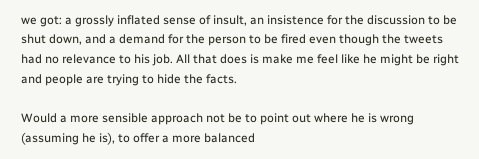we got: a grossly inflated sense of insult, an insistence for the discussion to be shut down, and a demand for the person to be fired even though the tweets had no relevance to his job. All that does is make me feel like he might be right and people are trying to hide the facts.

Would a more sensible approach not be to point out where he is wrong (assuming he is), to offer a more balanced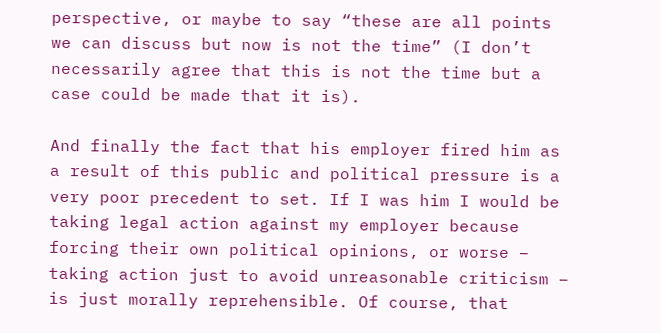perspective, or maybe to say “these are all points we can discuss but now is not the time” (I don’t necessarily agree that this is not the time but a case could be made that it is).

And finally the fact that his employer fired him as a result of this public and political pressure is a very poor precedent to set. If I was him I would be taking legal action against my employer because forcing their own political opinions, or worse – taking action just to avoid unreasonable criticism – is just morally reprehensible. Of course, that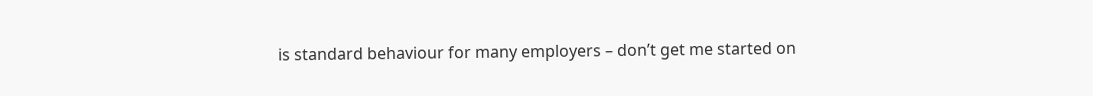is standard behaviour for many employers – don’t get me started on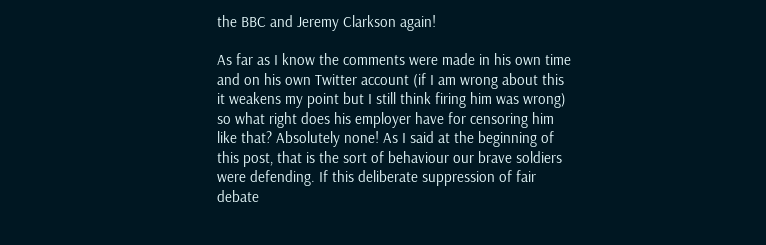the BBC and Jeremy Clarkson again!

As far as I know the comments were made in his own time and on his own Twitter account (if I am wrong about this it weakens my point but I still think firing him was wrong) so what right does his employer have for censoring him like that? Absolutely none! As I said at the beginning of this post, that is the sort of behaviour our brave soldiers were defending. If this deliberate suppression of fair debate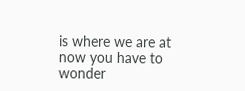is where we are at now you have to wonder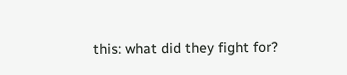this: what did they fight for?